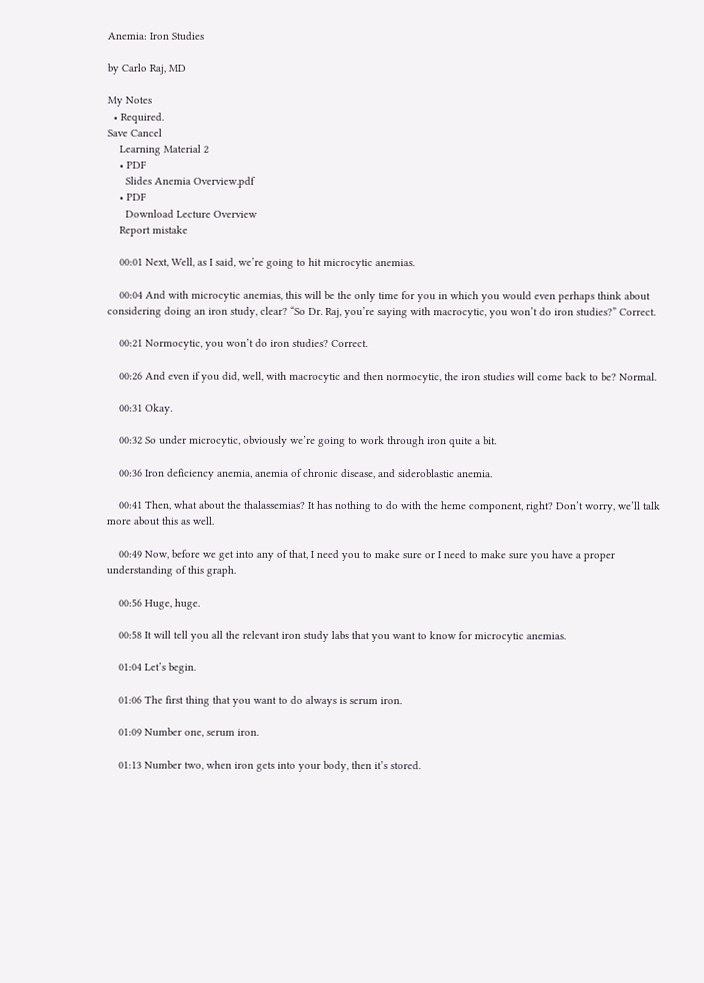Anemia: Iron Studies

by Carlo Raj, MD

My Notes
  • Required.
Save Cancel
    Learning Material 2
    • PDF
      Slides Anemia Overview.pdf
    • PDF
      Download Lecture Overview
    Report mistake

    00:01 Next, Well, as I said, we’re going to hit microcytic anemias.

    00:04 And with microcytic anemias, this will be the only time for you in which you would even perhaps think about considering doing an iron study, clear? “So Dr. Raj, you’re saying with macrocytic, you won’t do iron studies?” Correct.

    00:21 Normocytic, you won’t do iron studies? Correct.

    00:26 And even if you did, well, with macrocytic and then normocytic, the iron studies will come back to be? Normal.

    00:31 Okay.

    00:32 So under microcytic, obviously we’re going to work through iron quite a bit.

    00:36 Iron deficiency anemia, anemia of chronic disease, and sideroblastic anemia.

    00:41 Then, what about the thalassemias? It has nothing to do with the heme component, right? Don’t worry, we’ll talk more about this as well.

    00:49 Now, before we get into any of that, I need you to make sure or I need to make sure you have a proper understanding of this graph.

    00:56 Huge, huge.

    00:58 It will tell you all the relevant iron study labs that you want to know for microcytic anemias.

    01:04 Let’s begin.

    01:06 The first thing that you want to do always is serum iron.

    01:09 Number one, serum iron.

    01:13 Number two, when iron gets into your body, then it’s stored.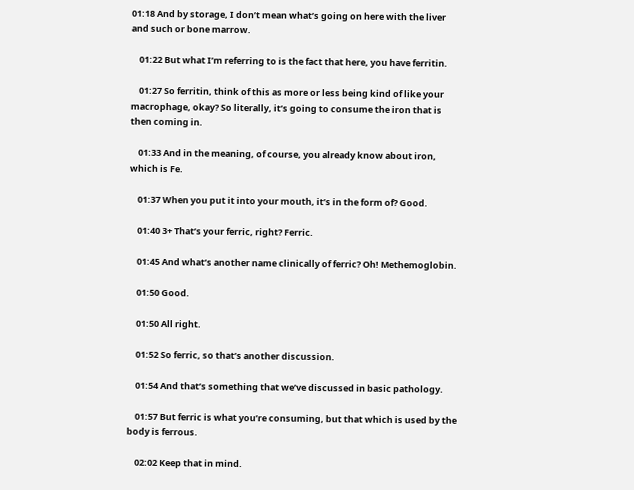01:18 And by storage, I don’t mean what’s going on here with the liver and such or bone marrow.

    01:22 But what I’m referring to is the fact that here, you have ferritin.

    01:27 So ferritin, think of this as more or less being kind of like your macrophage, okay? So literally, it’s going to consume the iron that is then coming in.

    01:33 And in the meaning, of course, you already know about iron, which is Fe.

    01:37 When you put it into your mouth, it’s in the form of? Good.

    01:40 3+ That’s your ferric, right? Ferric.

    01:45 And what’s another name clinically of ferric? Oh! Methemoglobin.

    01:50 Good.

    01:50 All right.

    01:52 So ferric, so that’s another discussion.

    01:54 And that’s something that we’ve discussed in basic pathology.

    01:57 But ferric is what you’re consuming, but that which is used by the body is ferrous.

    02:02 Keep that in mind.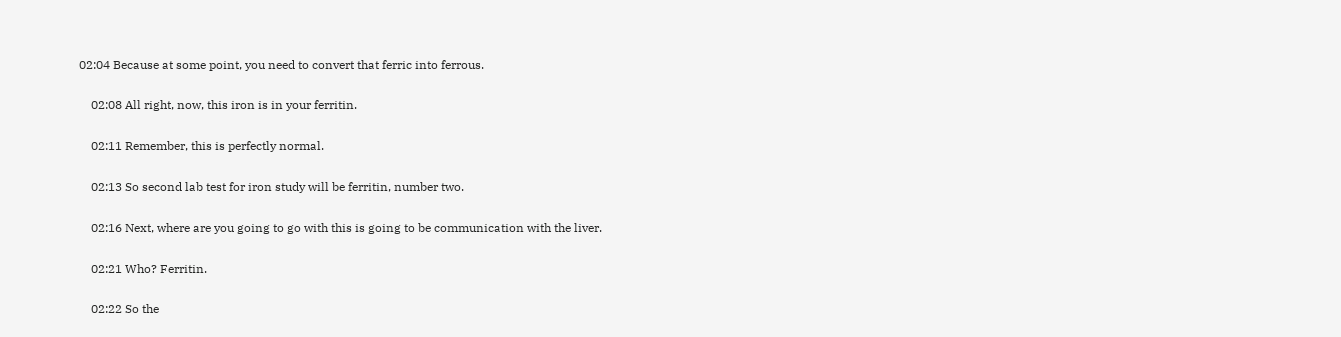02:04 Because at some point, you need to convert that ferric into ferrous.

    02:08 All right, now, this iron is in your ferritin.

    02:11 Remember, this is perfectly normal.

    02:13 So second lab test for iron study will be ferritin, number two.

    02:16 Next, where are you going to go with this is going to be communication with the liver.

    02:21 Who? Ferritin.

    02:22 So the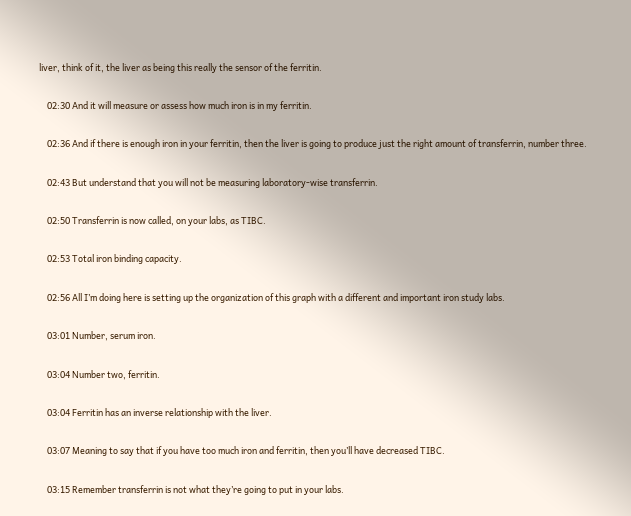liver, think of it, the liver as being this really the sensor of the ferritin.

    02:30 And it will measure or assess how much iron is in my ferritin.

    02:36 And if there is enough iron in your ferritin, then the liver is going to produce just the right amount of transferrin, number three.

    02:43 But understand that you will not be measuring laboratory-wise transferrin.

    02:50 Transferrin is now called, on your labs, as TIBC.

    02:53 Total iron binding capacity.

    02:56 All I’m doing here is setting up the organization of this graph with a different and important iron study labs.

    03:01 Number, serum iron.

    03:04 Number two, ferritin.

    03:04 Ferritin has an inverse relationship with the liver.

    03:07 Meaning to say that if you have too much iron and ferritin, then you’ll have decreased TIBC.

    03:15 Remember transferrin is not what they’re going to put in your labs.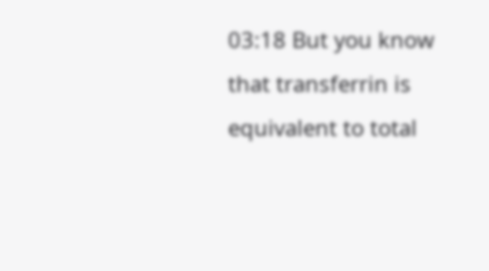03:18 But you know that transferrin is equivalent to total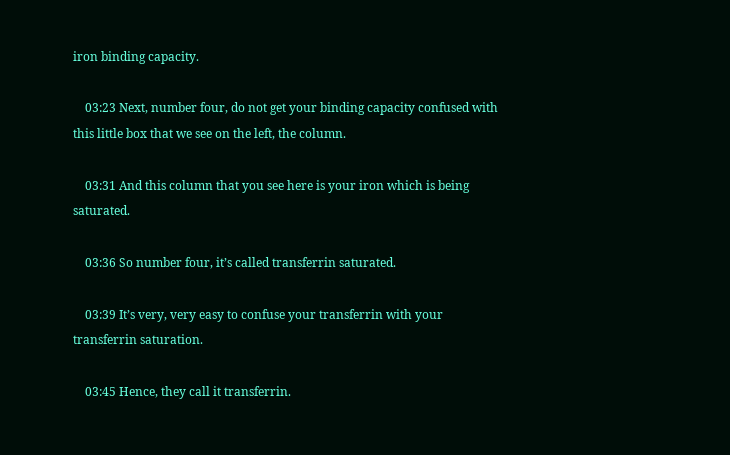iron binding capacity.

    03:23 Next, number four, do not get your binding capacity confused with this little box that we see on the left, the column.

    03:31 And this column that you see here is your iron which is being saturated.

    03:36 So number four, it’s called transferrin saturated.

    03:39 It’s very, very easy to confuse your transferrin with your transferrin saturation.

    03:45 Hence, they call it transferrin.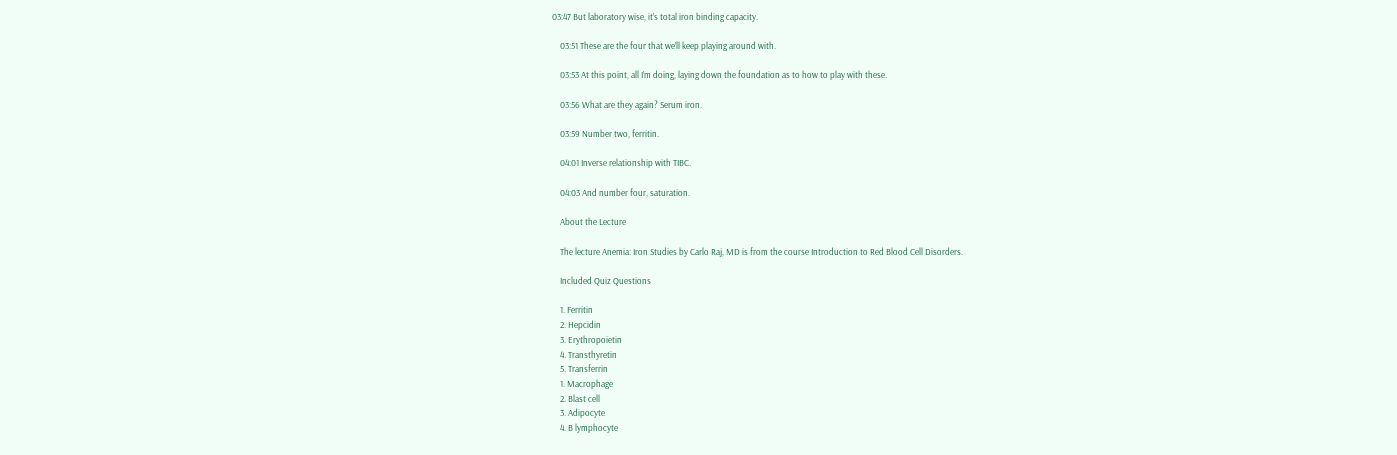03:47 But laboratory wise, it’s total iron binding capacity.

    03:51 These are the four that we’ll keep playing around with.

    03:53 At this point, all I’m doing, laying down the foundation as to how to play with these.

    03:56 What are they again? Serum iron.

    03:59 Number two, ferritin.

    04:01 Inverse relationship with TIBC.

    04:03 And number four, saturation.

    About the Lecture

    The lecture Anemia: Iron Studies by Carlo Raj, MD is from the course Introduction to Red Blood Cell Disorders.

    Included Quiz Questions

    1. Ferritin
    2. Hepcidin
    3. Erythropoietin
    4. Transthyretin
    5. Transferrin
    1. Macrophage
    2. Blast cell
    3. Adipocyte
    4. B lymphocyte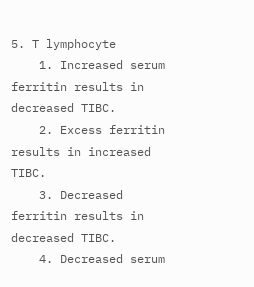5. T lymphocyte
    1. Increased serum ferritin results in decreased TIBC.
    2. Excess ferritin results in increased TIBC.
    3. Decreased ferritin results in decreased TIBC.
    4. Decreased serum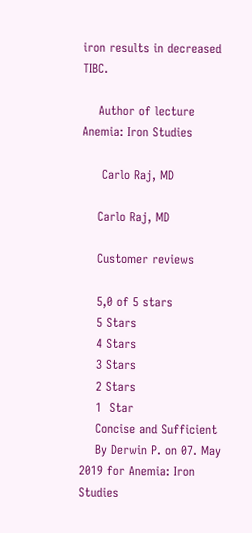iron results in decreased TIBC.

    Author of lecture Anemia: Iron Studies

     Carlo Raj, MD

    Carlo Raj, MD

    Customer reviews

    5,0 of 5 stars
    5 Stars
    4 Stars
    3 Stars
    2 Stars
    1  Star
    Concise and Sufficient
    By Derwin P. on 07. May 2019 for Anemia: Iron Studies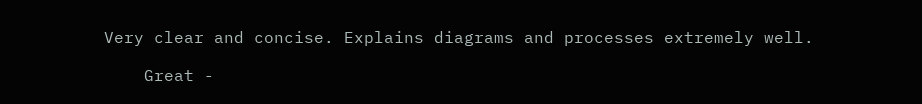Very clear and concise. Explains diagrams and processes extremely well.

    Great -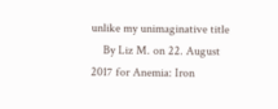unlike my unimaginative title
    By Liz M. on 22. August 2017 for Anemia: Iron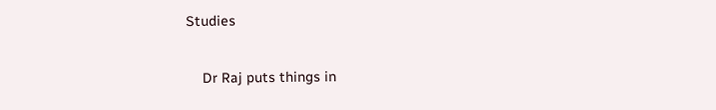Studies

    Dr Raj puts things in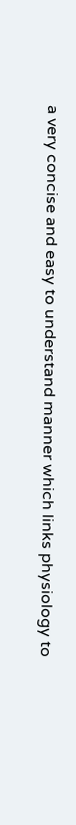a very concise and easy to understand manner which links physiology to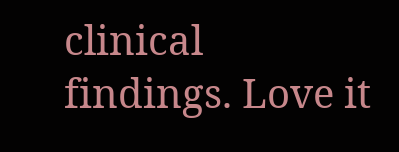clinical findings. Love it